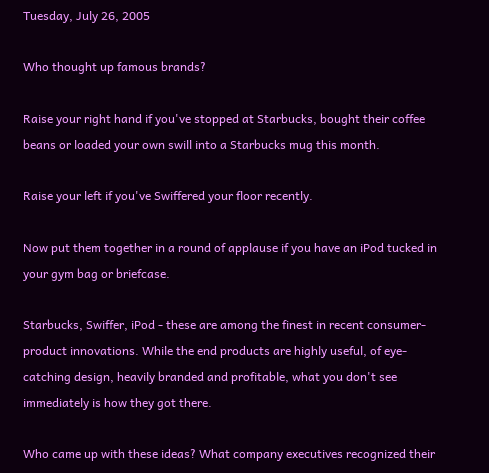Tuesday, July 26, 2005

Who thought up famous brands?

Raise your right hand if you've stopped at Starbucks, bought their coffee beans or loaded your own swill into a Starbucks mug this month.

Raise your left if you've Swiffered your floor recently.

Now put them together in a round of applause if you have an iPod tucked in your gym bag or briefcase.

Starbucks, Swiffer, iPod - these are among the finest in recent consumer-product innovations. While the end products are highly useful, of eye-catching design, heavily branded and profitable, what you don't see immediately is how they got there.

Who came up with these ideas? What company executives recognized their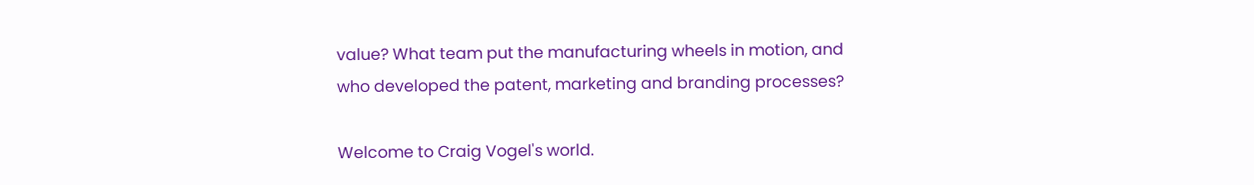value? What team put the manufacturing wheels in motion, and who developed the patent, marketing and branding processes?

Welcome to Craig Vogel's world.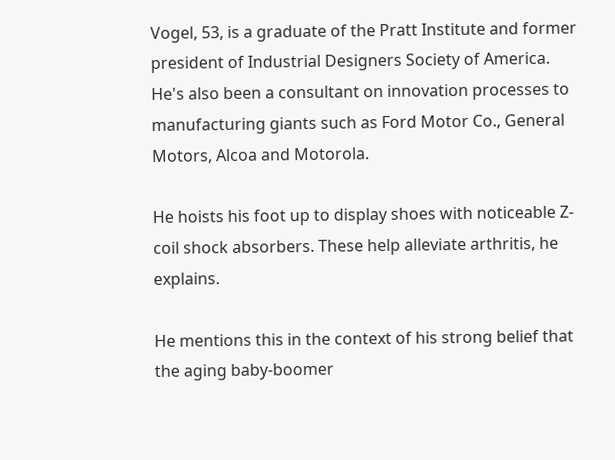Vogel, 53, is a graduate of the Pratt Institute and former president of Industrial Designers Society of America. He's also been a consultant on innovation processes to manufacturing giants such as Ford Motor Co., General Motors, Alcoa and Motorola.

He hoists his foot up to display shoes with noticeable Z-coil shock absorbers. These help alleviate arthritis, he explains.

He mentions this in the context of his strong belief that the aging baby-boomer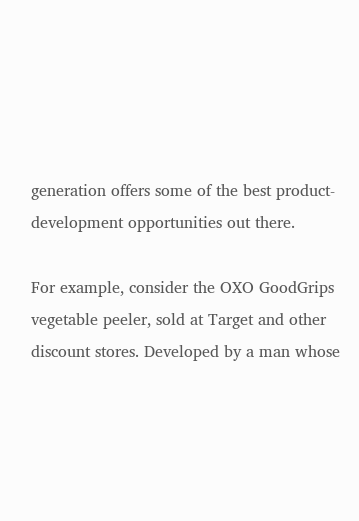generation offers some of the best product-development opportunities out there.

For example, consider the OXO GoodGrips vegetable peeler, sold at Target and other discount stores. Developed by a man whose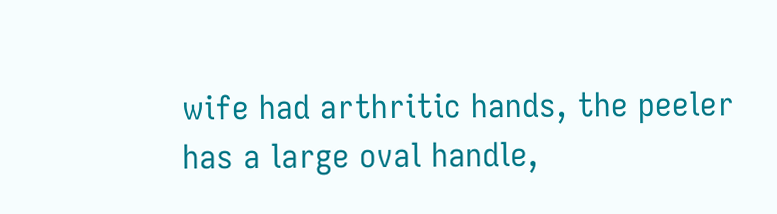wife had arthritic hands, the peeler has a large oval handle,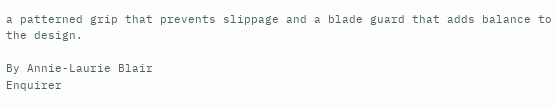a patterned grip that prevents slippage and a blade guard that adds balance to the design.

By Annie-Laurie Blair
Enquirer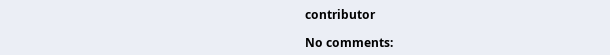contributor

No comments: